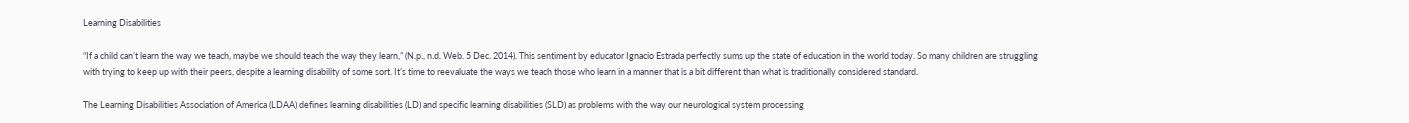Learning Disabilities

“If a child can’t learn the way we teach, maybe we should teach the way they learn,” (N.p., n.d. Web. 5 Dec. 2014). This sentiment by educator Ignacio Estrada perfectly sums up the state of education in the world today. So many children are struggling with trying to keep up with their peers, despite a learning disability of some sort. It’s time to reevaluate the ways we teach those who learn in a manner that is a bit different than what is traditionally considered standard.

The Learning Disabilities Association of America (LDAA) defines learning disabilities (LD) and specific learning disabilities (SLD) as problems with the way our neurological system processing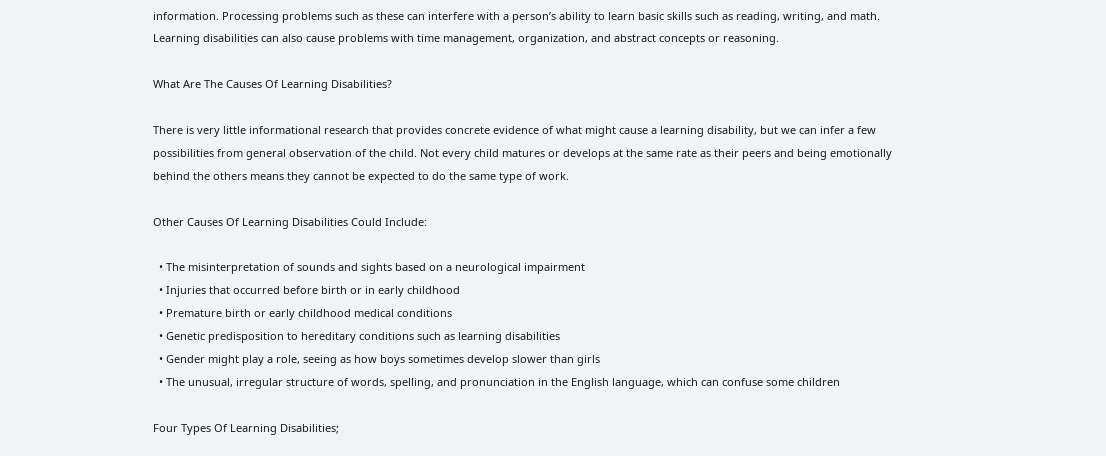information. Processing problems such as these can interfere with a person’s ability to learn basic skills such as reading, writing, and math. Learning disabilities can also cause problems with time management, organization, and abstract concepts or reasoning.

What Are The Causes Of Learning Disabilities?

There is very little informational research that provides concrete evidence of what might cause a learning disability, but we can infer a few possibilities from general observation of the child. Not every child matures or develops at the same rate as their peers and being emotionally behind the others means they cannot be expected to do the same type of work.

Other Causes Of Learning Disabilities Could Include:

  • The misinterpretation of sounds and sights based on a neurological impairment
  • Injuries that occurred before birth or in early childhood
  • Premature birth or early childhood medical conditions
  • Genetic predisposition to hereditary conditions such as learning disabilities
  • Gender might play a role, seeing as how boys sometimes develop slower than girls
  • The unusual, irregular structure of words, spelling, and pronunciation in the English language, which can confuse some children

Four Types Of Learning Disabilities;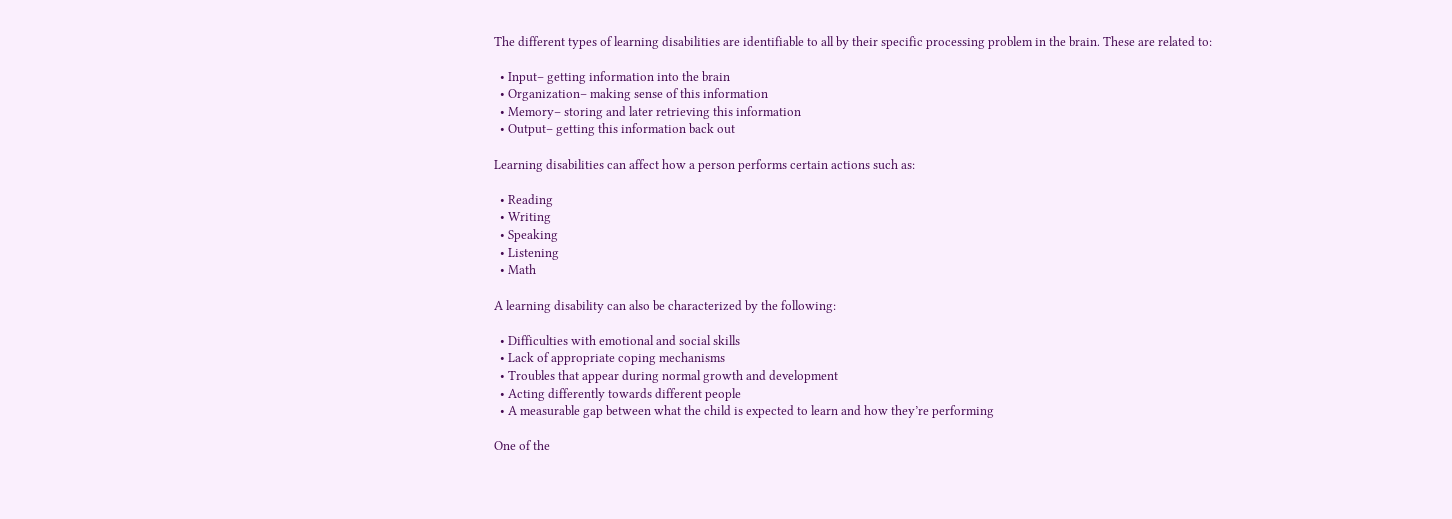The different types of learning disabilities are identifiable to all by their specific processing problem in the brain. These are related to:

  • Input– getting information into the brain
  • Organization– making sense of this information
  • Memory– storing and later retrieving this information
  • Output– getting this information back out

Learning disabilities can affect how a person performs certain actions such as:

  • Reading
  • Writing
  • Speaking
  • Listening
  • Math

A learning disability can also be characterized by the following:

  • Difficulties with emotional and social skills
  • Lack of appropriate coping mechanisms
  • Troubles that appear during normal growth and development
  • Acting differently towards different people
  • A measurable gap between what the child is expected to learn and how they’re performing

One of the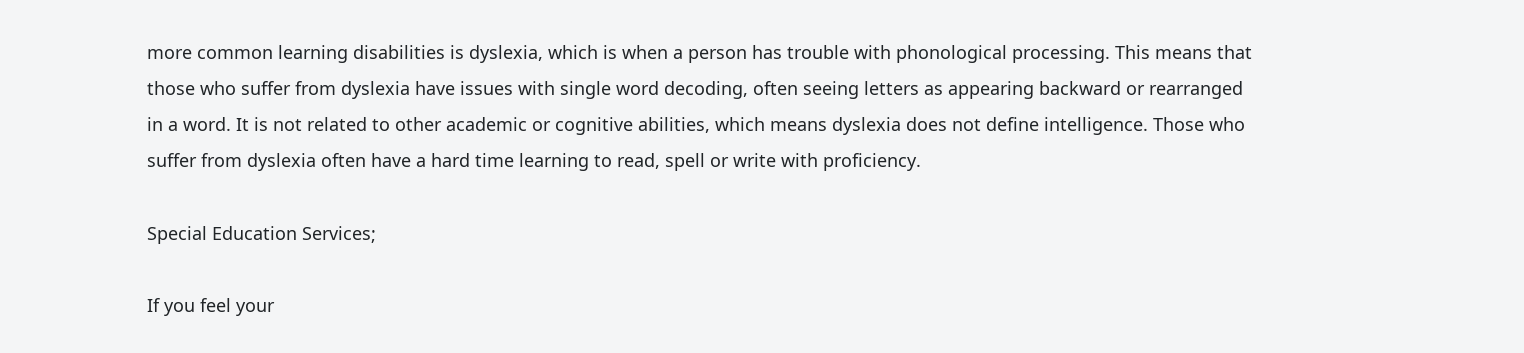more common learning disabilities is dyslexia, which is when a person has trouble with phonological processing. This means that those who suffer from dyslexia have issues with single word decoding, often seeing letters as appearing backward or rearranged in a word. It is not related to other academic or cognitive abilities, which means dyslexia does not define intelligence. Those who suffer from dyslexia often have a hard time learning to read, spell or write with proficiency.

Special Education Services;

If you feel your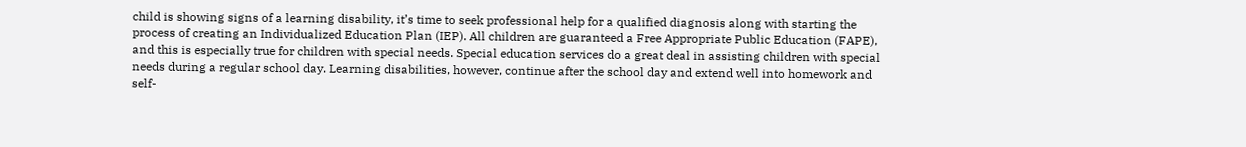child is showing signs of a learning disability, it’s time to seek professional help for a qualified diagnosis along with starting the process of creating an Individualized Education Plan (IEP). All children are guaranteed a Free Appropriate Public Education (FAPE), and this is especially true for children with special needs. Special education services do a great deal in assisting children with special needs during a regular school day. Learning disabilities, however, continue after the school day and extend well into homework and self-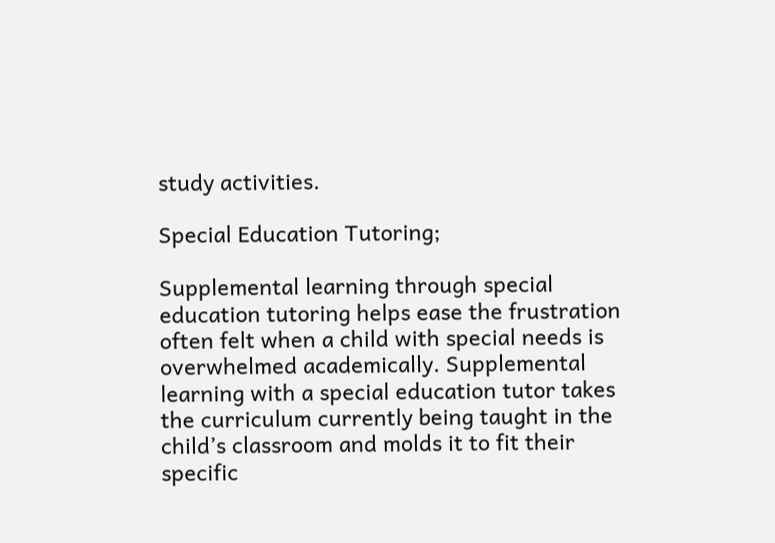study activities.

Special Education Tutoring;

Supplemental learning through special education tutoring helps ease the frustration often felt when a child with special needs is overwhelmed academically. Supplemental learning with a special education tutor takes the curriculum currently being taught in the child’s classroom and molds it to fit their specific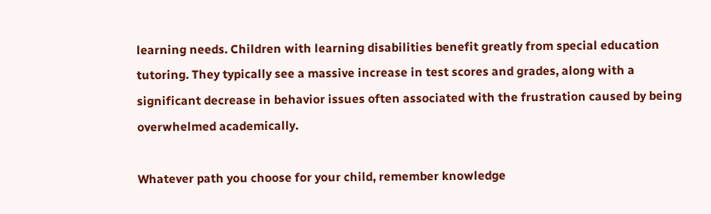learning needs. Children with learning disabilities benefit greatly from special education tutoring. They typically see a massive increase in test scores and grades, along with a significant decrease in behavior issues often associated with the frustration caused by being overwhelmed academically.

Whatever path you choose for your child, remember knowledge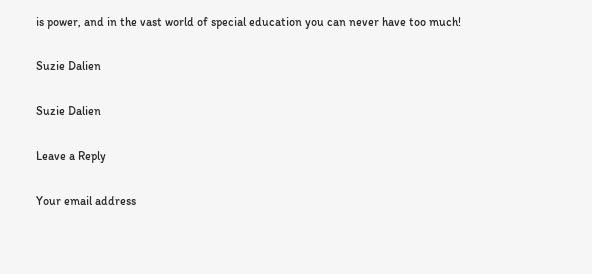is power, and in the vast world of special education you can never have too much!

Suzie Dalien

Suzie Dalien

Leave a Reply

Your email address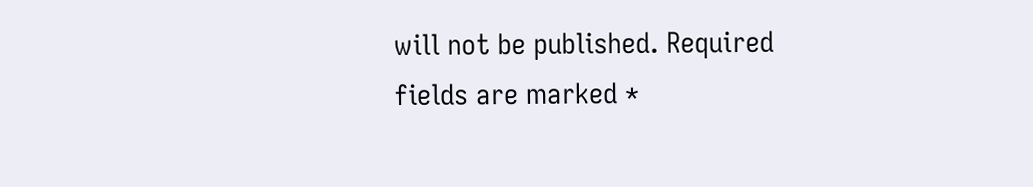will not be published. Required fields are marked *